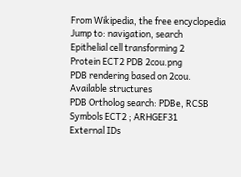From Wikipedia, the free encyclopedia
Jump to: navigation, search
Epithelial cell transforming 2
Protein ECT2 PDB 2cou.png
PDB rendering based on 2cou.
Available structures
PDB Ortholog search: PDBe, RCSB
Symbols ECT2 ; ARHGEF31
External IDs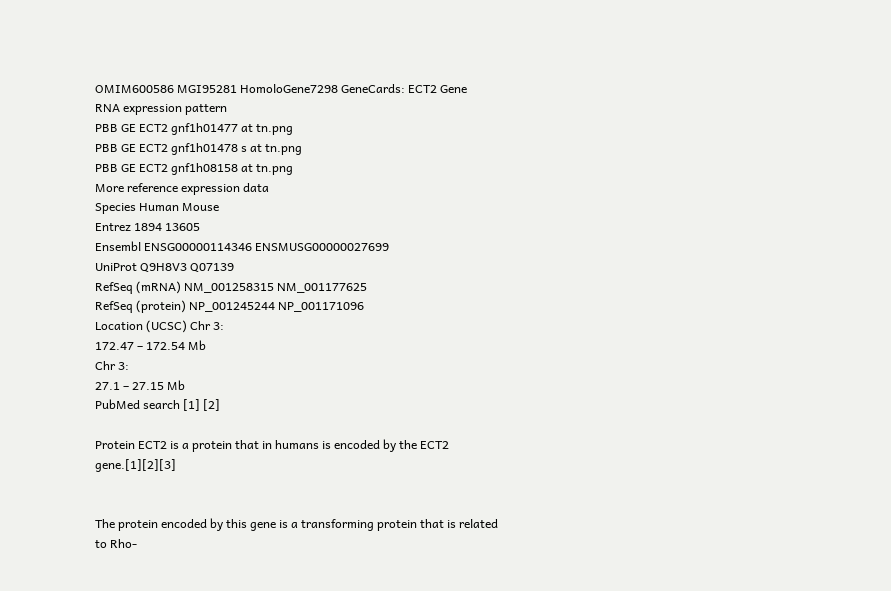OMIM600586 MGI95281 HomoloGene7298 GeneCards: ECT2 Gene
RNA expression pattern
PBB GE ECT2 gnf1h01477 at tn.png
PBB GE ECT2 gnf1h01478 s at tn.png
PBB GE ECT2 gnf1h08158 at tn.png
More reference expression data
Species Human Mouse
Entrez 1894 13605
Ensembl ENSG00000114346 ENSMUSG00000027699
UniProt Q9H8V3 Q07139
RefSeq (mRNA) NM_001258315 NM_001177625
RefSeq (protein) NP_001245244 NP_001171096
Location (UCSC) Chr 3:
172.47 – 172.54 Mb
Chr 3:
27.1 – 27.15 Mb
PubMed search [1] [2]

Protein ECT2 is a protein that in humans is encoded by the ECT2 gene.[1][2][3]


The protein encoded by this gene is a transforming protein that is related to Rho-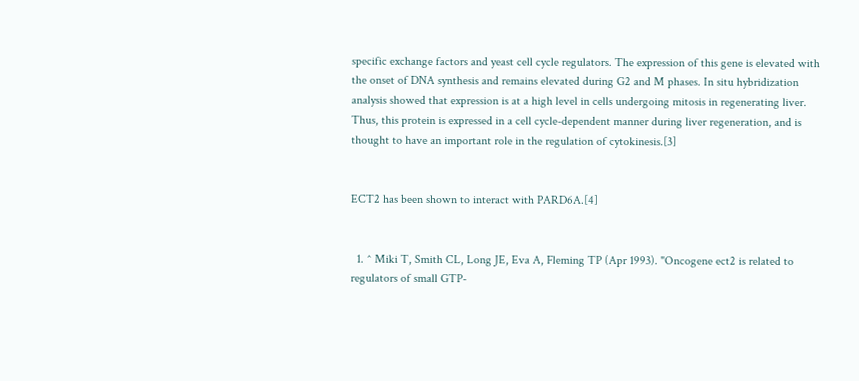specific exchange factors and yeast cell cycle regulators. The expression of this gene is elevated with the onset of DNA synthesis and remains elevated during G2 and M phases. In situ hybridization analysis showed that expression is at a high level in cells undergoing mitosis in regenerating liver. Thus, this protein is expressed in a cell cycle-dependent manner during liver regeneration, and is thought to have an important role in the regulation of cytokinesis.[3]


ECT2 has been shown to interact with PARD6A.[4]


  1. ^ Miki T, Smith CL, Long JE, Eva A, Fleming TP (Apr 1993). "Oncogene ect2 is related to regulators of small GTP-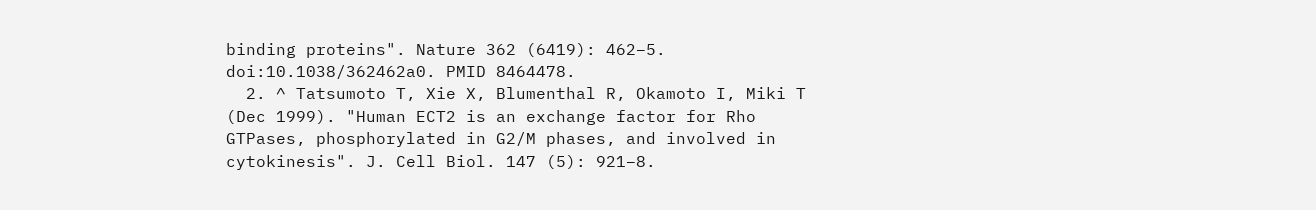binding proteins". Nature 362 (6419): 462–5. doi:10.1038/362462a0. PMID 8464478.
  2. ^ Tatsumoto T, Xie X, Blumenthal R, Okamoto I, Miki T (Dec 1999). "Human ECT2 is an exchange factor for Rho GTPases, phosphorylated in G2/M phases, and involved in cytokinesis". J. Cell Biol. 147 (5): 921–8.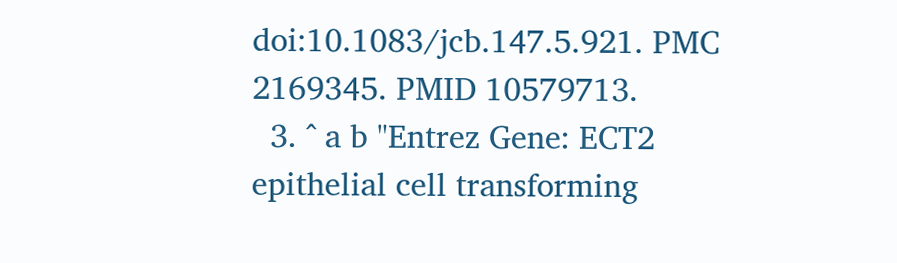doi:10.1083/jcb.147.5.921. PMC 2169345. PMID 10579713.
  3. ^ a b "Entrez Gene: ECT2 epithelial cell transforming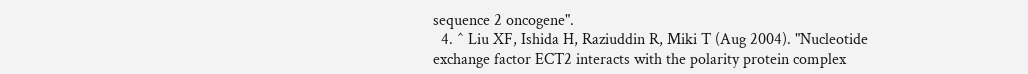sequence 2 oncogene".
  4. ^ Liu XF, Ishida H, Raziuddin R, Miki T (Aug 2004). "Nucleotide exchange factor ECT2 interacts with the polarity protein complex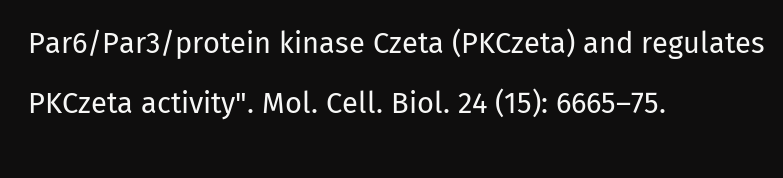Par6/Par3/protein kinase Czeta (PKCzeta) and regulates PKCzeta activity". Mol. Cell. Biol. 24 (15): 6665–75.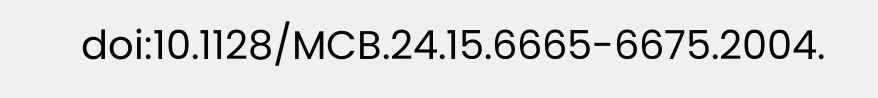doi:10.1128/MCB.24.15.6665-6675.2004.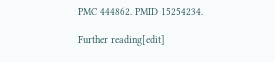PMC 444862. PMID 15254234.

Further reading[edit]